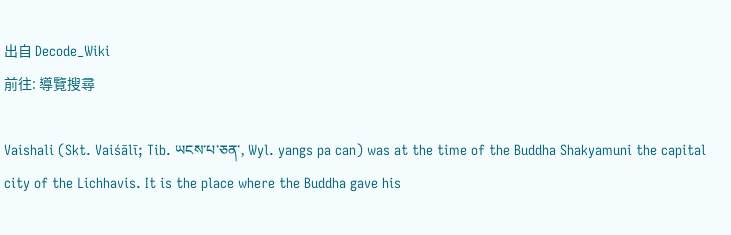出自 Decode_Wiki
前往: 導覽搜尋

Vaishali (Skt. Vaiśālī; Tib. ཡངས་པ་ཅན་, Wyl. yangs pa can) was at the time of the Buddha Shakyamuni the capital city of the Lichhavis. It is the place where the Buddha gave his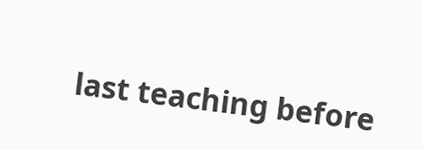last teaching before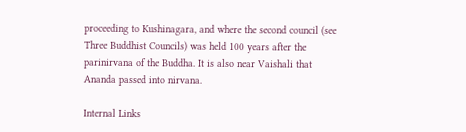proceeding to Kushinagara, and where the second council (see Three Buddhist Councils) was held 100 years after the parinirvana of the Buddha. It is also near Vaishali that Ananda passed into nirvana.

Internal Links